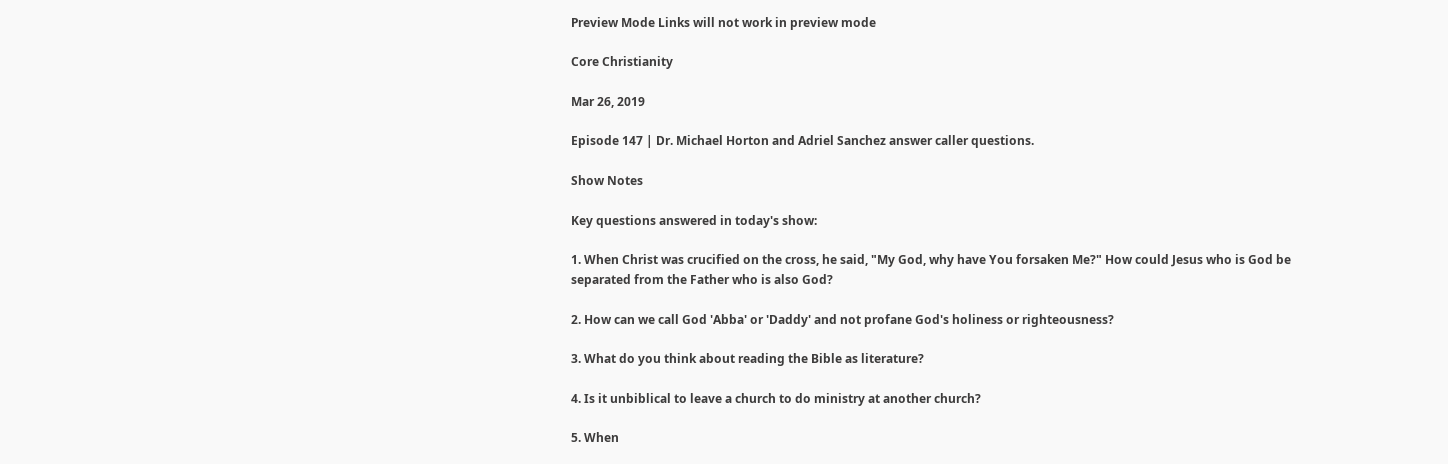Preview Mode Links will not work in preview mode

Core Christianity

Mar 26, 2019

Episode 147 | Dr. Michael Horton and Adriel Sanchez answer caller questions.

Show Notes

Key questions answered in today's show:

1. When Christ was crucified on the cross, he said, "My God, why have You forsaken Me?" How could Jesus who is God be separated from the Father who is also God?

2. How can we call God 'Abba' or 'Daddy' and not profane God's holiness or righteousness?

3. What do you think about reading the Bible as literature?

4. Is it unbiblical to leave a church to do ministry at another church?

5. When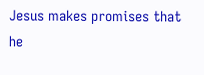Jesus makes promises that he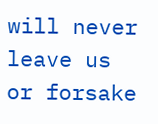will never leave us or forsake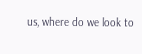us, where do we look to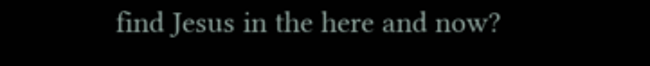find Jesus in the here and now?